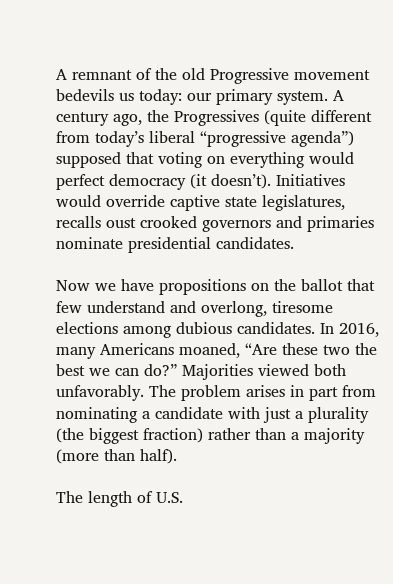A remnant of the old Progressive movement bedevils us today: our primary system. A century ago, the Progressives (quite different from today’s liberal “progressive agenda”) supposed that voting on everything would perfect democracy (it doesn’t). Initiatives would override captive state legislatures, recalls oust crooked governors and primaries nominate presidential candidates.

Now we have propositions on the ballot that few understand and overlong, tiresome elections among dubious candidates. In 2016, many Americans moaned, “Are these two the best we can do?” Majorities viewed both unfavorably. The problem arises in part from nominating a candidate with just a plurality (the biggest fraction) rather than a majority (more than half).

The length of U.S.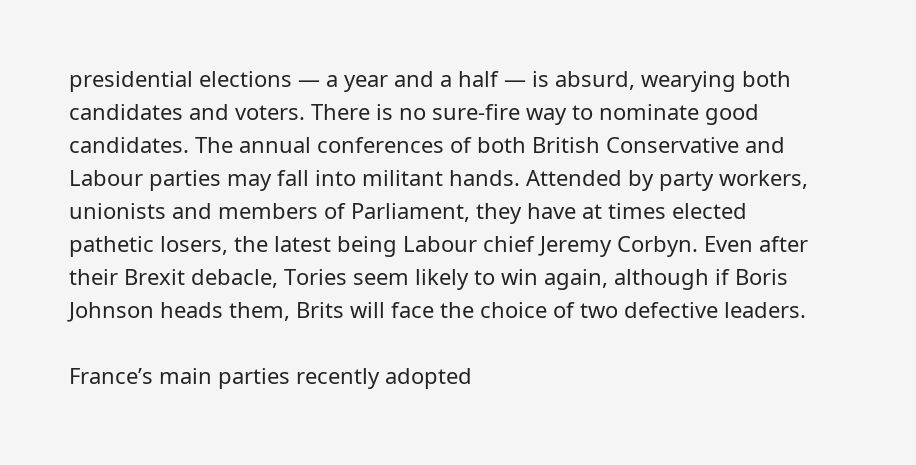presidential elections — a year and a half — is absurd, wearying both candidates and voters. There is no sure-fire way to nominate good candidates. The annual conferences of both British Conservative and Labour parties may fall into militant hands. Attended by party workers, unionists and members of Parliament, they have at times elected pathetic losers, the latest being Labour chief Jeremy Corbyn. Even after their Brexit debacle, Tories seem likely to win again, although if Boris Johnson heads them, Brits will face the choice of two defective leaders.

France’s main parties recently adopted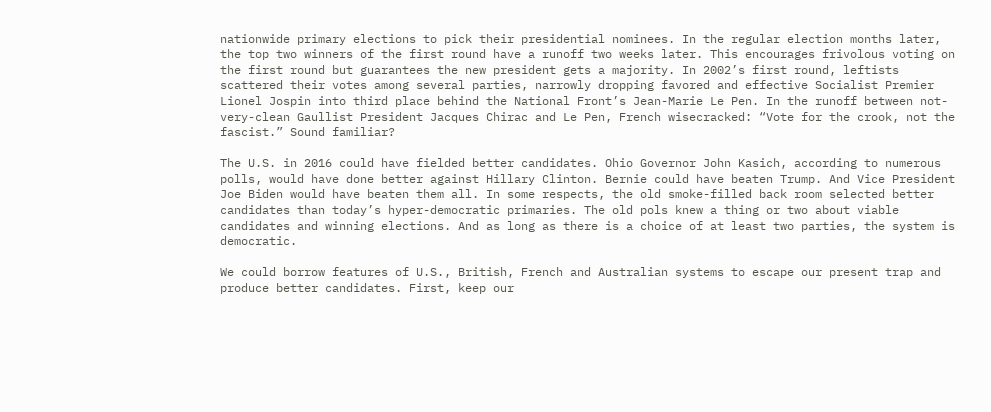nationwide primary elections to pick their presidential nominees. In the regular election months later, the top two winners of the first round have a runoff two weeks later. This encourages frivolous voting on the first round but guarantees the new president gets a majority. In 2002’s first round, leftists scattered their votes among several parties, narrowly dropping favored and effective Socialist Premier Lionel Jospin into third place behind the National Front’s Jean-Marie Le Pen. In the runoff between not-very-clean Gaullist President Jacques Chirac and Le Pen, French wisecracked: “Vote for the crook, not the fascist.” Sound familiar?

The U.S. in 2016 could have fielded better candidates. Ohio Governor John Kasich, according to numerous polls, would have done better against Hillary Clinton. Bernie could have beaten Trump. And Vice President Joe Biden would have beaten them all. In some respects, the old smoke-filled back room selected better candidates than today’s hyper-democratic primaries. The old pols knew a thing or two about viable candidates and winning elections. And as long as there is a choice of at least two parties, the system is democratic.

We could borrow features of U.S., British, French and Australian systems to escape our present trap and produce better candidates. First, keep our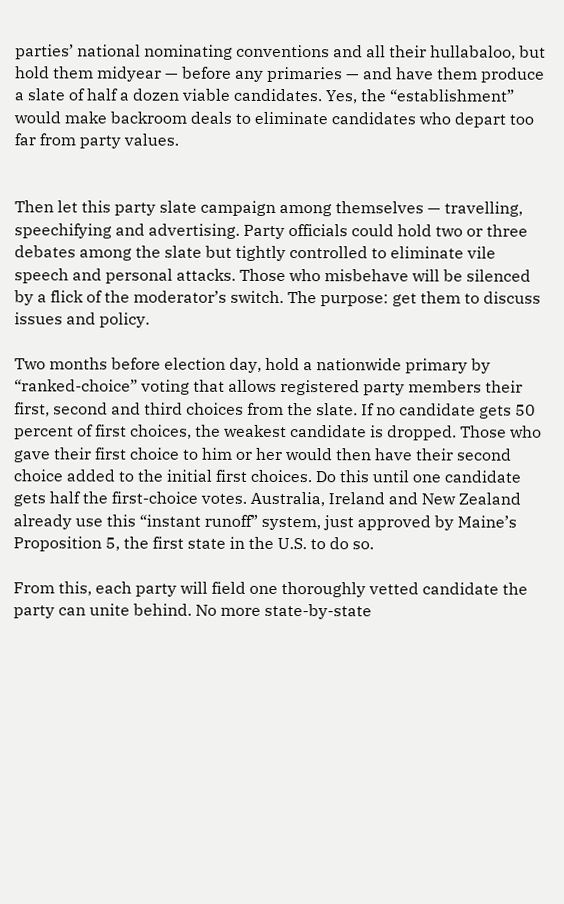parties’ national nominating conventions and all their hullabaloo, but hold them midyear — before any primaries — and have them produce a slate of half a dozen viable candidates. Yes, the “establishment” would make backroom deals to eliminate candidates who depart too far from party values.


Then let this party slate campaign among themselves — travelling, speechifying and advertising. Party officials could hold two or three debates among the slate but tightly controlled to eliminate vile speech and personal attacks. Those who misbehave will be silenced by a flick of the moderator’s switch. The purpose: get them to discuss issues and policy.

Two months before election day, hold a nationwide primary by “ranked-choice” voting that allows registered party members their first, second and third choices from the slate. If no candidate gets 50 percent of first choices, the weakest candidate is dropped. Those who gave their first choice to him or her would then have their second choice added to the initial first choices. Do this until one candidate gets half the first-choice votes. Australia, Ireland and New Zealand already use this “instant runoff” system, just approved by Maine’s Proposition 5, the first state in the U.S. to do so.

From this, each party will field one thoroughly vetted candidate the party can unite behind. No more state-by-state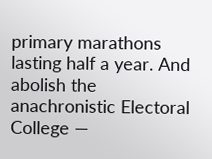primary marathons lasting half a year. And abolish the anachronistic Electoral College —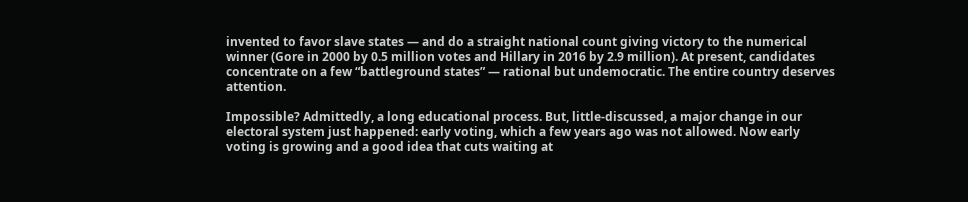invented to favor slave states — and do a straight national count giving victory to the numerical winner (Gore in 2000 by 0.5 million votes and Hillary in 2016 by 2.9 million). At present, candidates concentrate on a few “battleground states” — rational but undemocratic. The entire country deserves attention.

Impossible? Admittedly, a long educational process. But, little-discussed, a major change in our electoral system just happened: early voting, which a few years ago was not allowed. Now early voting is growing and a good idea that cuts waiting at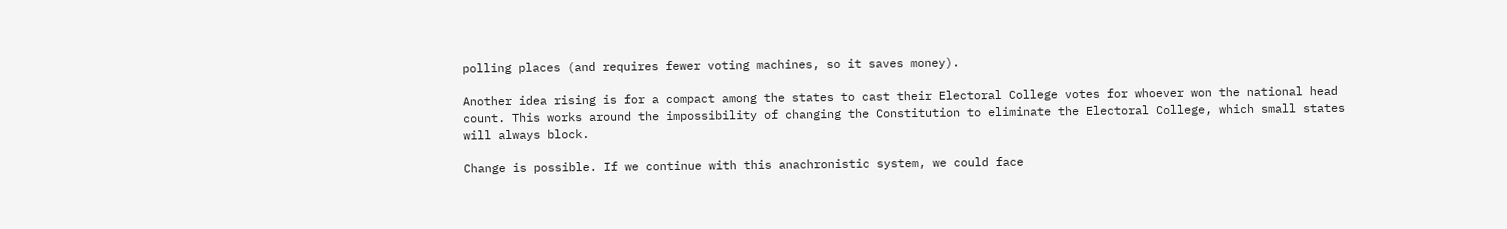polling places (and requires fewer voting machines, so it saves money).

Another idea rising is for a compact among the states to cast their Electoral College votes for whoever won the national head count. This works around the impossibility of changing the Constitution to eliminate the Electoral College, which small states will always block.

Change is possible. If we continue with this anachronistic system, we could face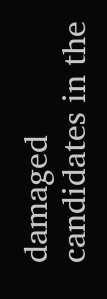damaged candidates in the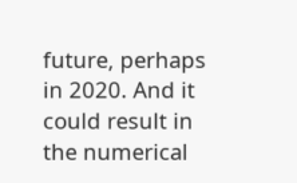future, perhaps in 2020. And it could result in the numerical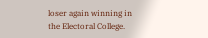loser again winning in the Electoral College.